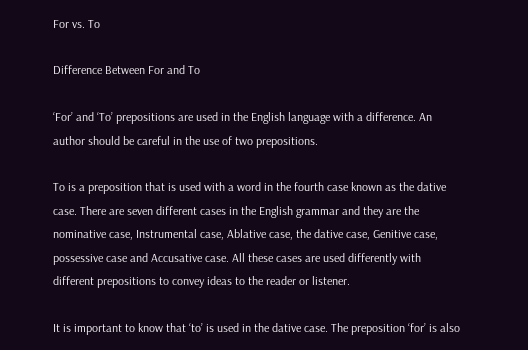For vs. To

Difference Between For and To

‘For’ and ‘To’ prepositions are used in the English language with a difference. An author should be careful in the use of two prepositions.

To is a preposition that is used with a word in the fourth case known as the dative case. There are seven different cases in the English grammar and they are the nominative case, Instrumental case, Ablative case, the dative case, Genitive case, possessive case and Accusative case. All these cases are used differently with different prepositions to convey ideas to the reader or listener.

It is important to know that ‘to’ is used in the dative case. The preposition ‘for’ is also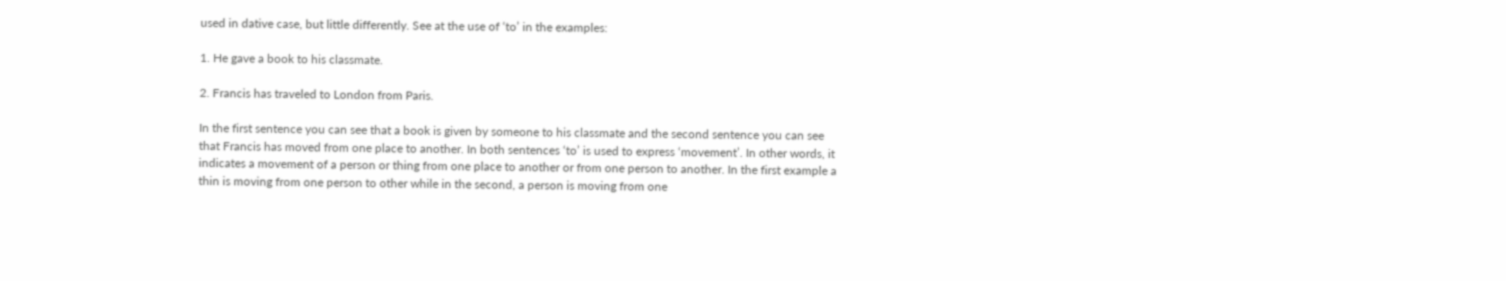used in dative case, but little differently. See at the use of ‘to’ in the examples:

1. He gave a book to his classmate.

2. Francis has traveled to London from Paris.

In the first sentence you can see that a book is given by someone to his classmate and the second sentence you can see that Francis has moved from one place to another. In both sentences ‘to’ is used to express ‘movement’. In other words, it indicates a movement of a person or thing from one place to another or from one person to another. In the first example a thin is moving from one person to other while in the second, a person is moving from one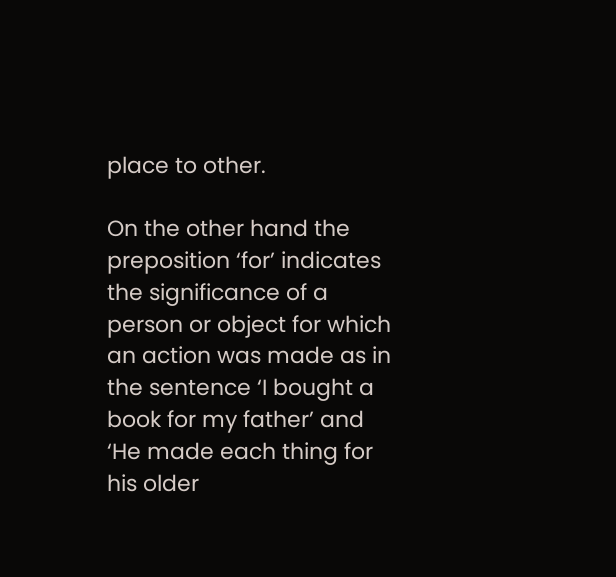place to other.

On the other hand the preposition ‘for’ indicates the significance of a person or object for which an action was made as in the sentence ‘I bought a book for my father’ and ‘He made each thing for his older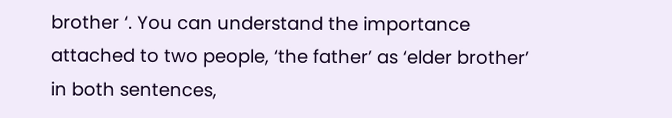brother ‘. You can understand the importance attached to two people, ‘the father’ as ‘elder brother’ in both sentences,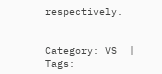respectively.


Category: VS  |  Tags: